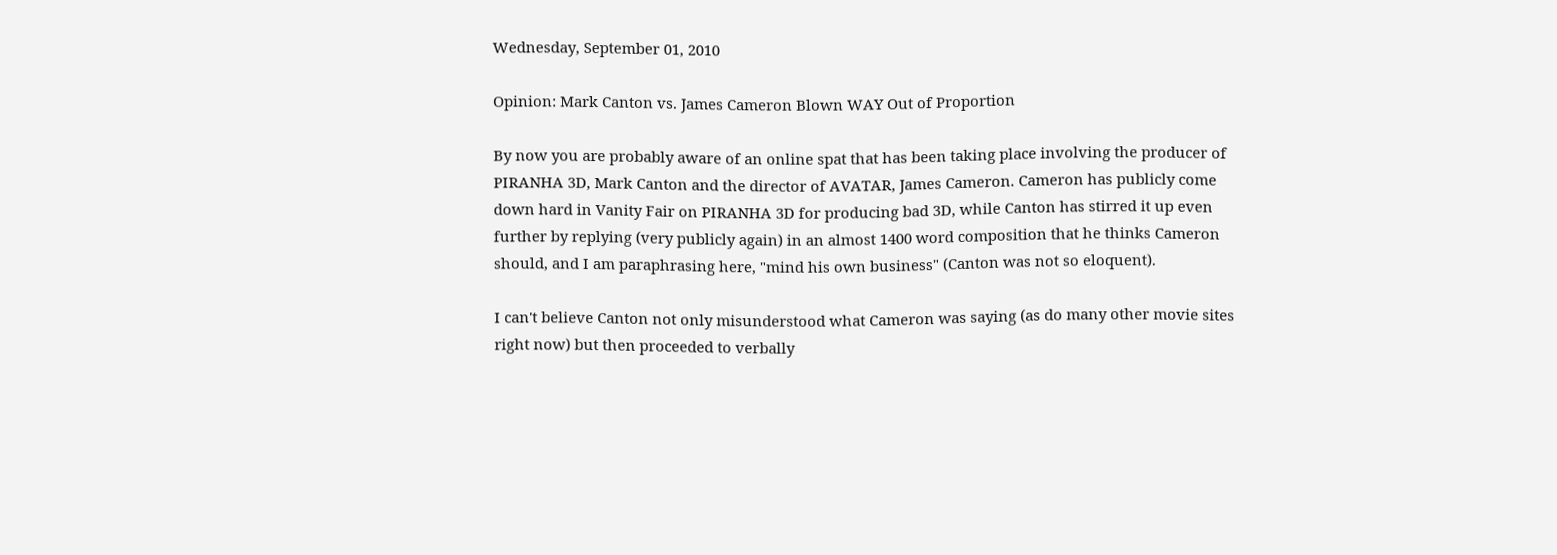Wednesday, September 01, 2010

Opinion: Mark Canton vs. James Cameron Blown WAY Out of Proportion

By now you are probably aware of an online spat that has been taking place involving the producer of PIRANHA 3D, Mark Canton and the director of AVATAR, James Cameron. Cameron has publicly come down hard in Vanity Fair on PIRANHA 3D for producing bad 3D, while Canton has stirred it up even further by replying (very publicly again) in an almost 1400 word composition that he thinks Cameron should, and I am paraphrasing here, "mind his own business" (Canton was not so eloquent).

I can't believe Canton not only misunderstood what Cameron was saying (as do many other movie sites right now) but then proceeded to verbally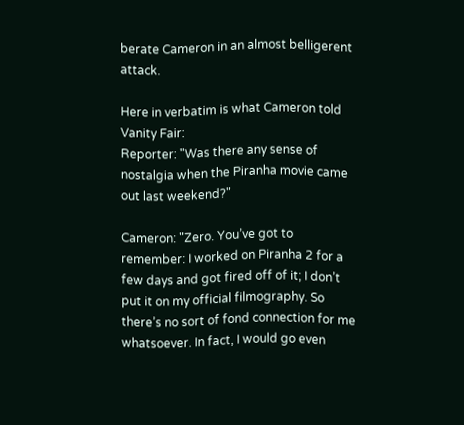berate Cameron in an almost belligerent attack.

Here in verbatim is what Cameron told Vanity Fair:
Reporter: "Was there any sense of nostalgia when the Piranha movie came out last weekend?"

Cameron: "Zero. You’ve got to remember: I worked on Piranha 2 for a few days and got fired off of it; I don’t put it on my official filmography. So there’s no sort of fond connection for me whatsoever. In fact, I would go even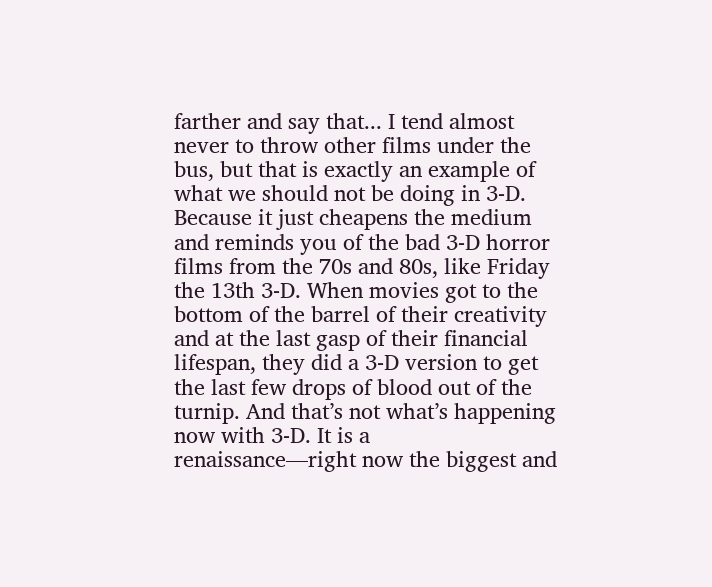farther and say that... I tend almost never to throw other films under the bus, but that is exactly an example of what we should not be doing in 3-D. Because it just cheapens the medium and reminds you of the bad 3-D horror films from the 70s and 80s, like Friday the 13th 3-D. When movies got to the bottom of the barrel of their creativity and at the last gasp of their financial lifespan, they did a 3-D version to get the last few drops of blood out of the turnip. And that’s not what’s happening now with 3-D. It is a renaissance—right now the biggest and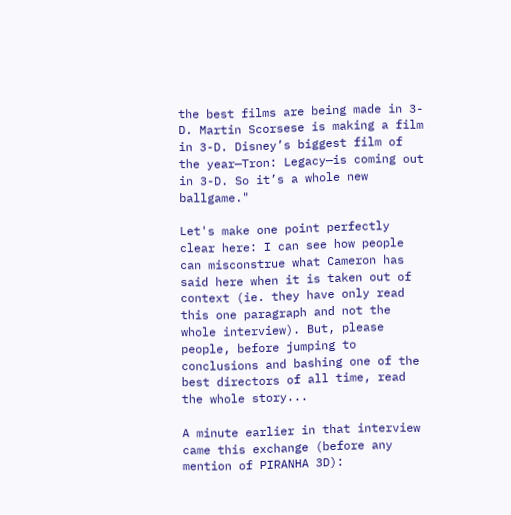the best films are being made in 3-D. Martin Scorsese is making a film in 3-D. Disney’s biggest film of the year—Tron: Legacy—is coming out in 3-D. So it’s a whole new ballgame."

Let's make one point perfectly clear here: I can see how people can misconstrue what Cameron has said here when it is taken out of context (ie. they have only read this one paragraph and not the whole interview). But, please people, before jumping to conclusions and bashing one of the best directors of all time, read the whole story...

A minute earlier in that interview came this exchange (before any mention of PIRANHA 3D):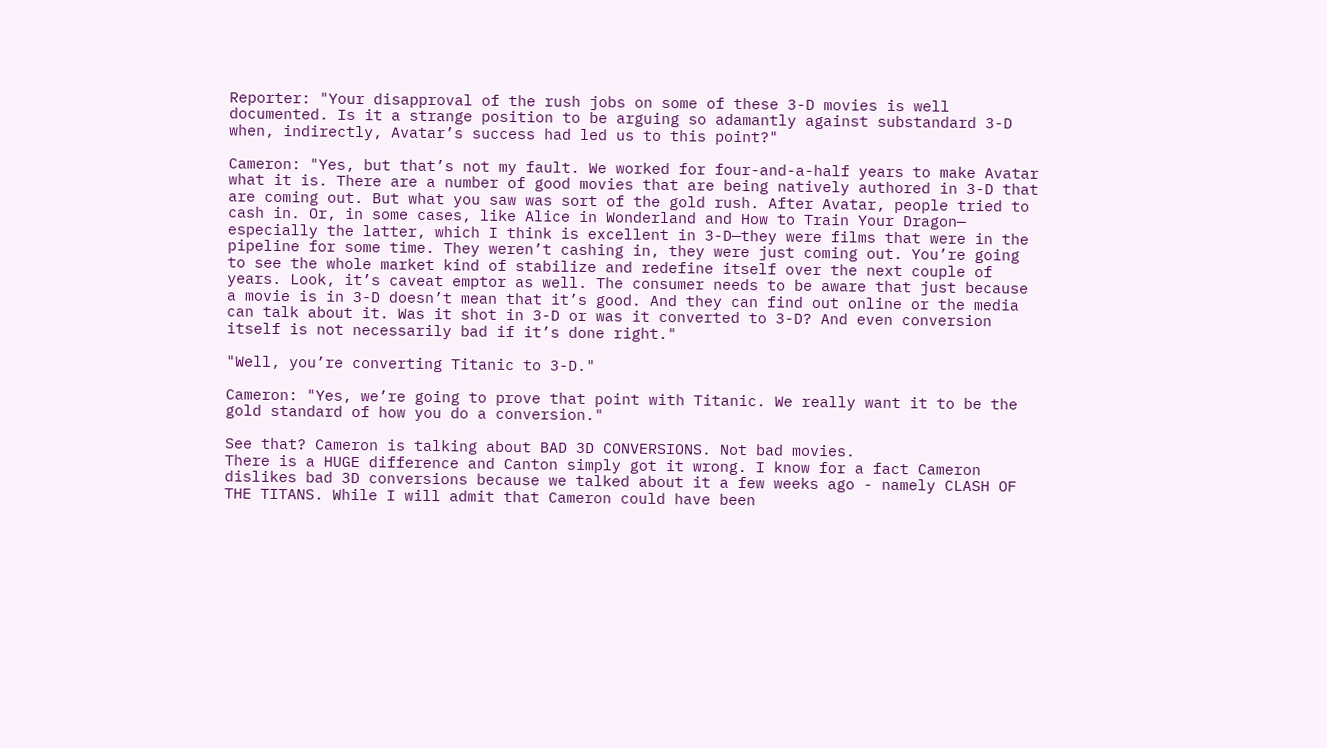Reporter: "Your disapproval of the rush jobs on some of these 3-D movies is well documented. Is it a strange position to be arguing so adamantly against substandard 3-D when, indirectly, Avatar’s success had led us to this point?"

Cameron: "Yes, but that’s not my fault. We worked for four-and-a-half years to make Avatar what it is. There are a number of good movies that are being natively authored in 3-D that are coming out. But what you saw was sort of the gold rush. After Avatar, people tried to cash in. Or, in some cases, like Alice in Wonderland and How to Train Your Dragon— especially the latter, which I think is excellent in 3-D—they were films that were in the pipeline for some time. They weren’t cashing in, they were just coming out. You’re going to see the whole market kind of stabilize and redefine itself over the next couple of years. Look, it’s caveat emptor as well. The consumer needs to be aware that just because a movie is in 3-D doesn’t mean that it’s good. And they can find out online or the media can talk about it. Was it shot in 3-D or was it converted to 3-D? And even conversion itself is not necessarily bad if it’s done right."

"Well, you’re converting Titanic to 3-D."

Cameron: "Yes, we’re going to prove that point with Titanic. We really want it to be the gold standard of how you do a conversion."

See that? Cameron is talking about BAD 3D CONVERSIONS. Not bad movies.
There is a HUGE difference and Canton simply got it wrong. I know for a fact Cameron dislikes bad 3D conversions because we talked about it a few weeks ago - namely CLASH OF THE TITANS. While I will admit that Cameron could have been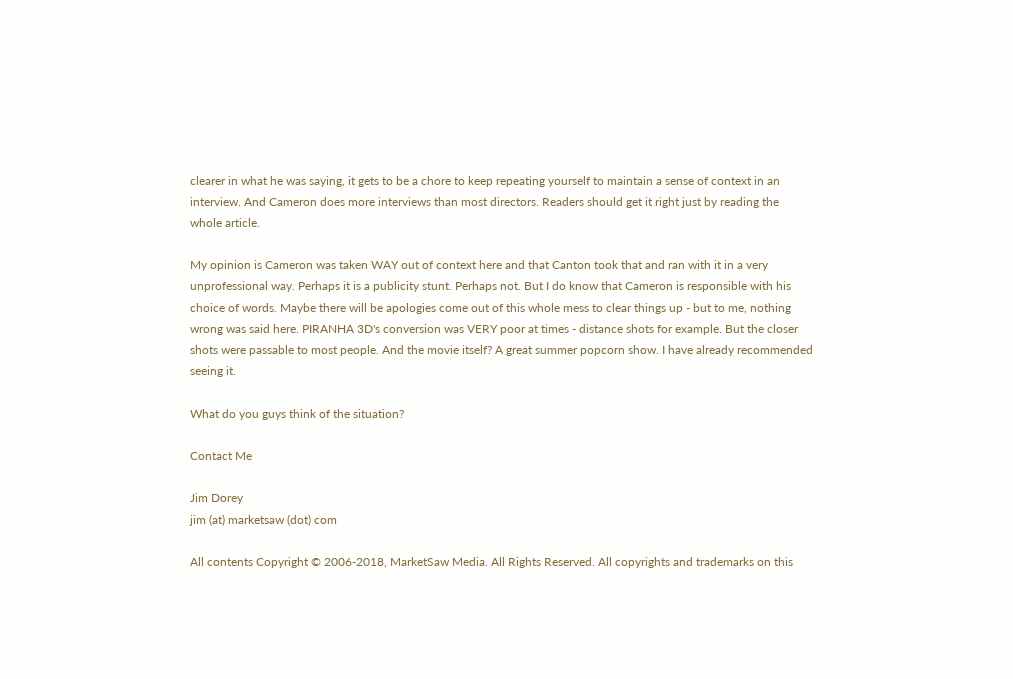clearer in what he was saying, it gets to be a chore to keep repeating yourself to maintain a sense of context in an interview. And Cameron does more interviews than most directors. Readers should get it right just by reading the whole article.

My opinion is Cameron was taken WAY out of context here and that Canton took that and ran with it in a very unprofessional way. Perhaps it is a publicity stunt. Perhaps not. But I do know that Cameron is responsible with his choice of words. Maybe there will be apologies come out of this whole mess to clear things up - but to me, nothing wrong was said here. PIRANHA 3D's conversion was VERY poor at times - distance shots for example. But the closer shots were passable to most people. And the movie itself? A great summer popcorn show. I have already recommended seeing it.

What do you guys think of the situation?

Contact Me

Jim Dorey
jim (at) marketsaw (dot) com

All contents Copyright © 2006-2018, MarketSaw Media. All Rights Reserved. All copyrights and trademarks on this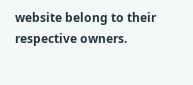website belong to their respective owners.